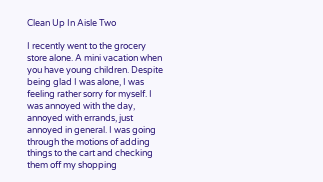Clean Up In Aisle Two

I recently went to the grocery store alone. A mini vacation when you have young children. Despite being glad I was alone, I was feeling rather sorry for myself. I was annoyed with the day, annoyed with errands, just annoyed in general. I was going through the motions of adding things to the cart and checking them off my shopping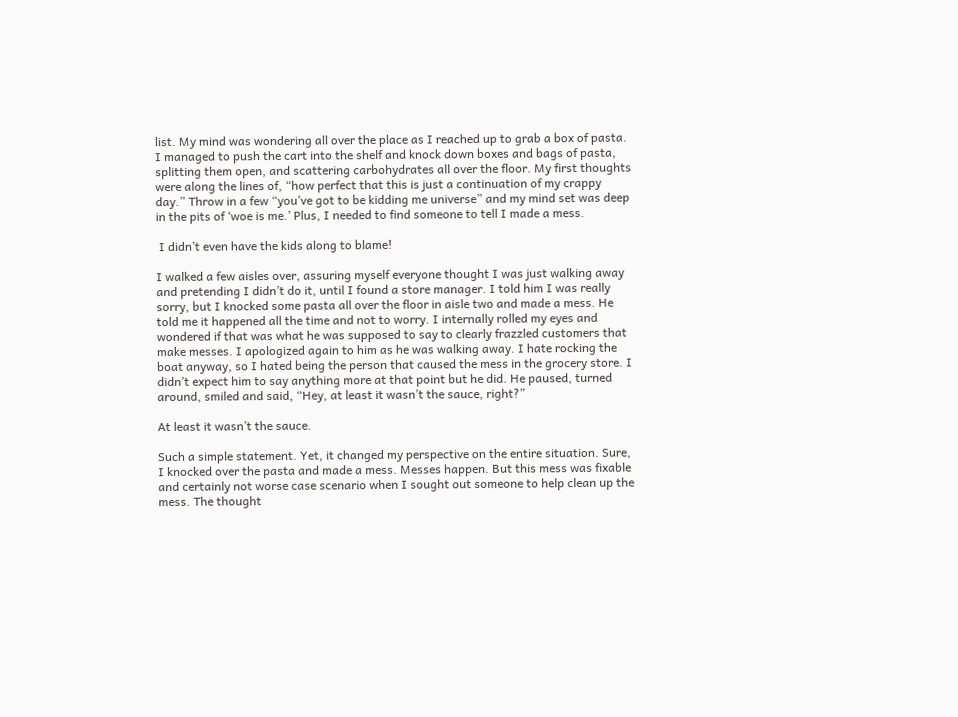list. My mind was wondering all over the place as I reached up to grab a box of pasta. I managed to push the cart into the shelf and knock down boxes and bags of pasta, splitting them open, and scattering carbohydrates all over the floor. My first thoughts were along the lines of, “how perfect that this is just a continuation of my crappy day.” Throw in a few “you’ve got to be kidding me universe” and my mind set was deep in the pits of ‘woe is me.’ Plus, I needed to find someone to tell I made a mess.

 I didn’t even have the kids along to blame!

I walked a few aisles over, assuring myself everyone thought I was just walking away and pretending I didn’t do it, until I found a store manager. I told him I was really sorry, but I knocked some pasta all over the floor in aisle two and made a mess. He told me it happened all the time and not to worry. I internally rolled my eyes and wondered if that was what he was supposed to say to clearly frazzled customers that make messes. I apologized again to him as he was walking away. I hate rocking the boat anyway, so I hated being the person that caused the mess in the grocery store. I didn’t expect him to say anything more at that point but he did. He paused, turned around, smiled and said, “Hey, at least it wasn’t the sauce, right?”

At least it wasn’t the sauce.

Such a simple statement. Yet, it changed my perspective on the entire situation. Sure, I knocked over the pasta and made a mess. Messes happen. But this mess was fixable and certainly not worse case scenario when I sought out someone to help clean up the mess. The thought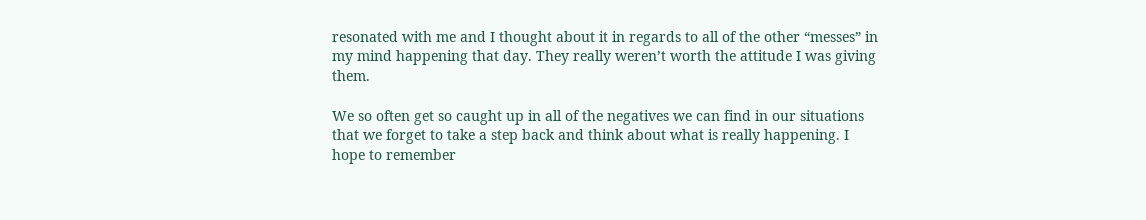resonated with me and I thought about it in regards to all of the other “messes” in my mind happening that day. They really weren’t worth the attitude I was giving them.

We so often get so caught up in all of the negatives we can find in our situations that we forget to take a step back and think about what is really happening. I hope to remember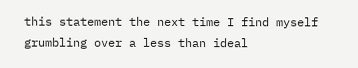this statement the next time I find myself grumbling over a less than ideal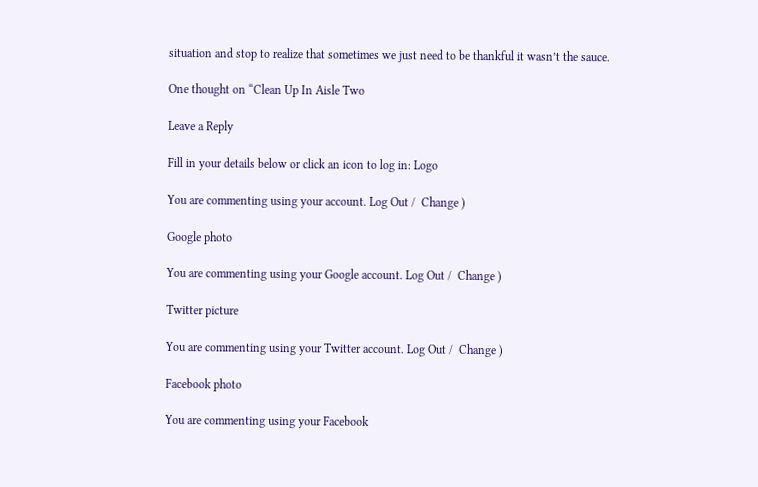situation and stop to realize that sometimes we just need to be thankful it wasn’t the sauce.

One thought on “Clean Up In Aisle Two

Leave a Reply

Fill in your details below or click an icon to log in: Logo

You are commenting using your account. Log Out /  Change )

Google photo

You are commenting using your Google account. Log Out /  Change )

Twitter picture

You are commenting using your Twitter account. Log Out /  Change )

Facebook photo

You are commenting using your Facebook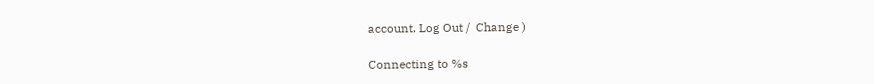account. Log Out /  Change )

Connecting to %s